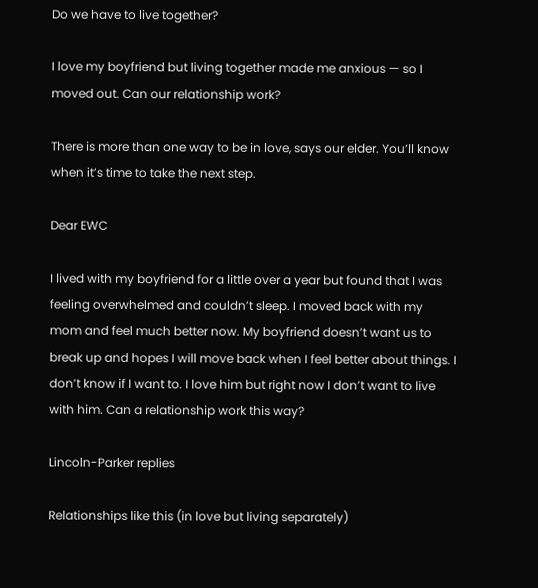Do we have to live together?

I love my boyfriend but living together made me anxious — so I moved out. Can our relationship work?

There is more than one way to be in love, says our elder. You’ll know when it’s time to take the next step.

Dear EWC

I lived with my boyfriend for a little over a year but found that I was feeling overwhelmed and couldn’t sleep. I moved back with my mom and feel much better now. My boyfriend doesn’t want us to break up and hopes I will move back when I feel better about things. I don’t know if I want to. I love him but right now I don’t want to live with him. Can a relationship work this way?

Lincoln-Parker replies

Relationships like this (in love but living separately)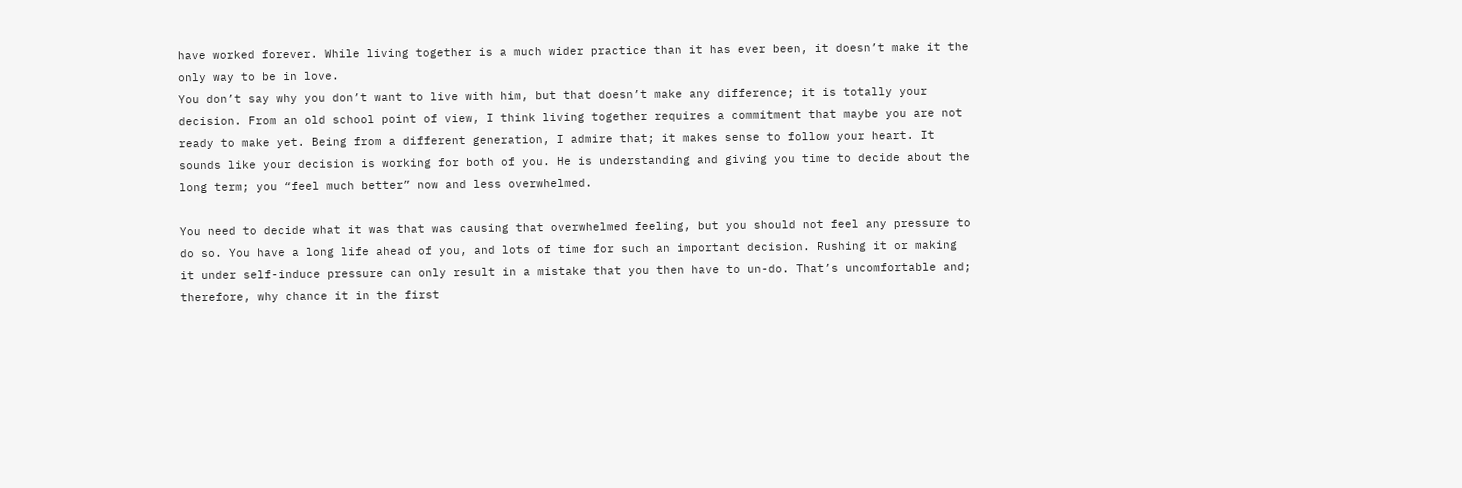have worked forever. While living together is a much wider practice than it has ever been, it doesn’t make it the only way to be in love.
You don’t say why you don’t want to live with him, but that doesn’t make any difference; it is totally your decision. From an old school point of view, I think living together requires a commitment that maybe you are not ready to make yet. Being from a different generation, I admire that; it makes sense to follow your heart. It sounds like your decision is working for both of you. He is understanding and giving you time to decide about the long term; you “feel much better” now and less overwhelmed.

You need to decide what it was that was causing that overwhelmed feeling, but you should not feel any pressure to do so. You have a long life ahead of you, and lots of time for such an important decision. Rushing it or making it under self-induce pressure can only result in a mistake that you then have to un-do. That’s uncomfortable and; therefore, why chance it in the first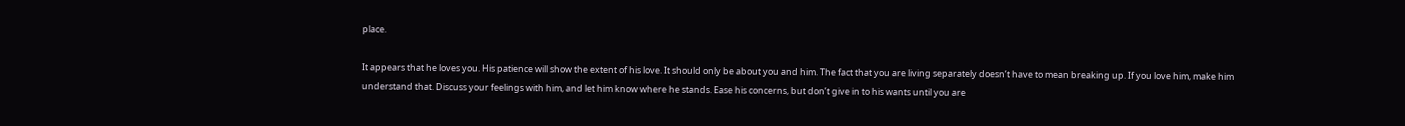place.

It appears that he loves you. His patience will show the extent of his love. It should only be about you and him. The fact that you are living separately doesn’t have to mean breaking up. If you love him, make him understand that. Discuss your feelings with him, and let him know where he stands. Ease his concerns, but don’t give in to his wants until you are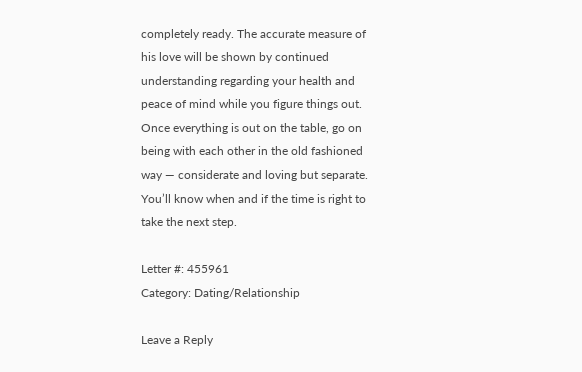completely ready. The accurate measure of his love will be shown by continued understanding regarding your health and peace of mind while you figure things out.
Once everything is out on the table, go on being with each other in the old fashioned way — considerate and loving but separate. You’ll know when and if the time is right to take the next step.

Letter #: 455961
Category: Dating/Relationship

Leave a Reply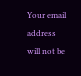Your email address will not be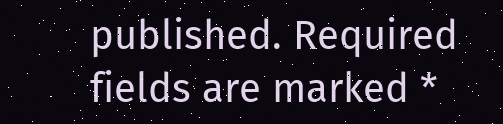published. Required fields are marked *